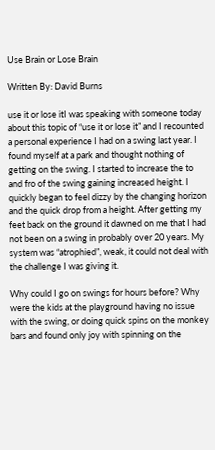Use Brain or Lose Brain

Written By: David Burns

use it or lose itI was speaking with someone today about this topic of “use it or lose it” and I recounted a personal experience I had on a swing last year. I found myself at a park and thought nothing of getting on the swing. I started to increase the to and fro of the swing gaining increased height. I quickly began to feel dizzy by the changing horizon and the quick drop from a height. After getting my feet back on the ground it dawned on me that I had not been on a swing in probably over 20 years. My system was “atrophied”, weak, it could not deal with the challenge I was giving it.

Why could I go on swings for hours before? Why were the kids at the playground having no issue with the swing, or doing quick spins on the monkey bars and found only joy with spinning on the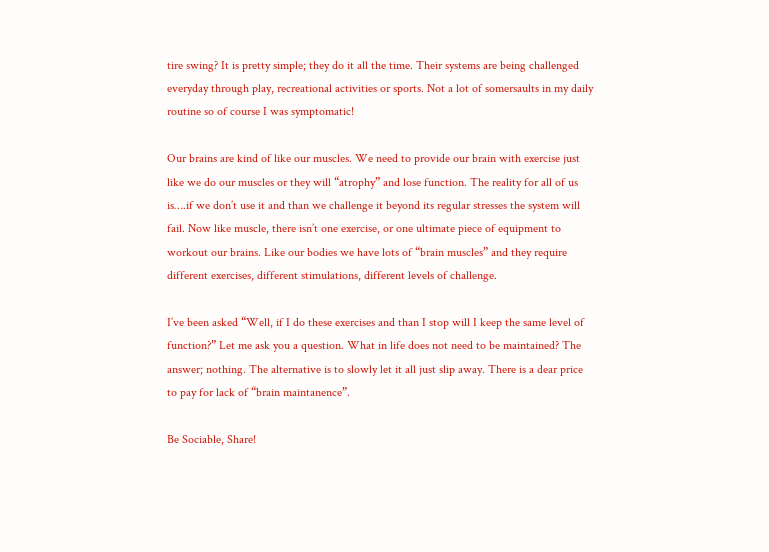tire swing? It is pretty simple; they do it all the time. Their systems are being challenged everyday through play, recreational activities or sports. Not a lot of somersaults in my daily routine so of course I was symptomatic!

Our brains are kind of like our muscles. We need to provide our brain with exercise just like we do our muscles or they will “atrophy” and lose function. The reality for all of us is….if we don’t use it and than we challenge it beyond its regular stresses the system will fail. Now like muscle, there isn’t one exercise, or one ultimate piece of equipment to workout our brains. Like our bodies we have lots of “brain muscles” and they require different exercises, different stimulations, different levels of challenge.

I’ve been asked “Well, if I do these exercises and than I stop will I keep the same level of function?” Let me ask you a question. What in life does not need to be maintained? The answer; nothing. The alternative is to slowly let it all just slip away. There is a dear price to pay for lack of “brain maintanence”.

Be Sociable, Share!